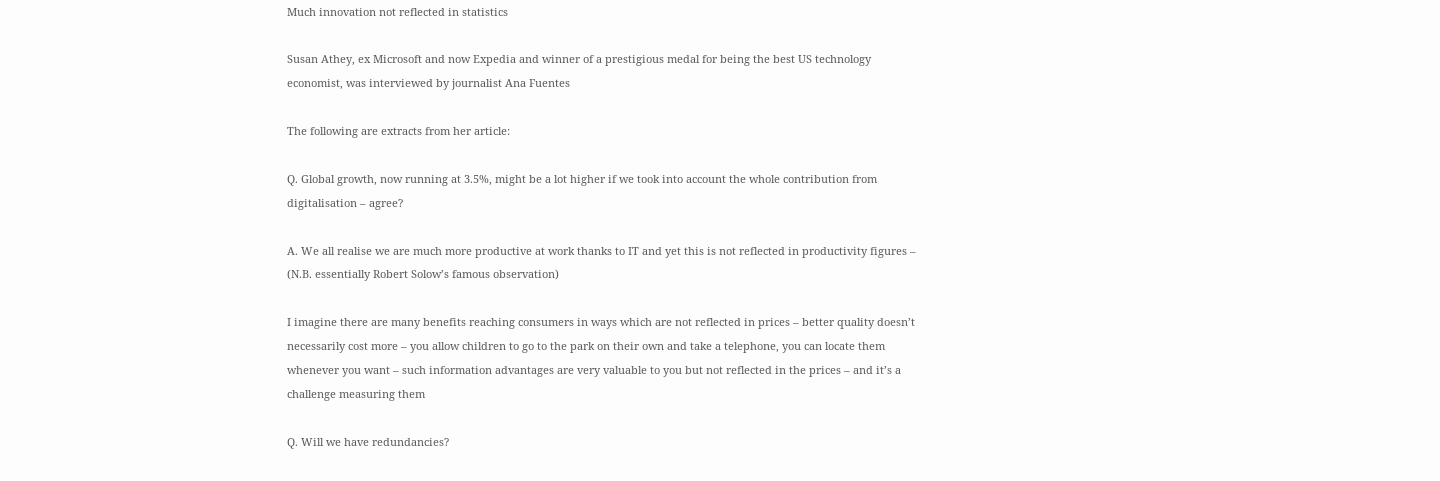Much innovation not reflected in statistics

Susan Athey, ex Microsoft and now Expedia and winner of a prestigious medal for being the best US technology economist, was interviewed by journalist Ana Fuentes

The following are extracts from her article:

Q. Global growth, now running at 3.5%, might be a lot higher if we took into account the whole contribution from digitalisation – agree?

A. We all realise we are much more productive at work thanks to IT and yet this is not reflected in productivity figures – (N.B. essentially Robert Solow’s famous observation)

I imagine there are many benefits reaching consumers in ways which are not reflected in prices – better quality doesn’t necessarily cost more – you allow children to go to the park on their own and take a telephone, you can locate them whenever you want – such information advantages are very valuable to you but not reflected in the prices – and it’s a challenge measuring them

Q. Will we have redundancies?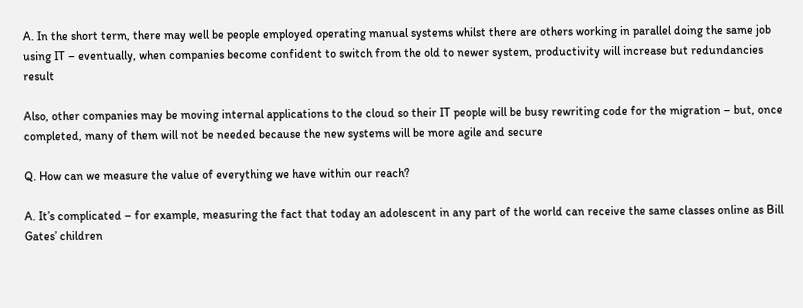A. In the short term, there may well be people employed operating manual systems whilst there are others working in parallel doing the same job using IT – eventually, when companies become confident to switch from the old to newer system, productivity will increase but redundancies result

Also, other companies may be moving internal applications to the cloud so their IT people will be busy rewriting code for the migration – but, once completed, many of them will not be needed because the new systems will be more agile and secure

Q. How can we measure the value of everything we have within our reach?

A. It’s complicated – for example, measuring the fact that today an adolescent in any part of the world can receive the same classes online as Bill Gates’ children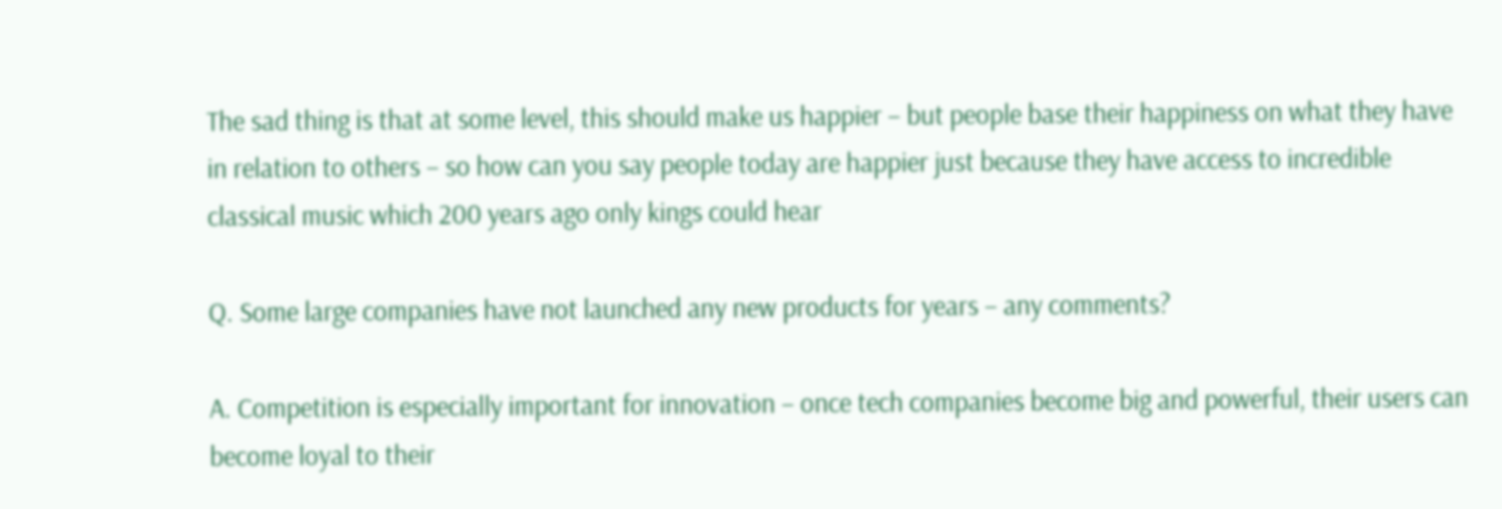The sad thing is that at some level, this should make us happier – but people base their happiness on what they have in relation to others – so how can you say people today are happier just because they have access to incredible classical music which 200 years ago only kings could hear

Q. Some large companies have not launched any new products for years – any comments?

A. Competition is especially important for innovation – once tech companies become big and powerful, their users can become loyal to their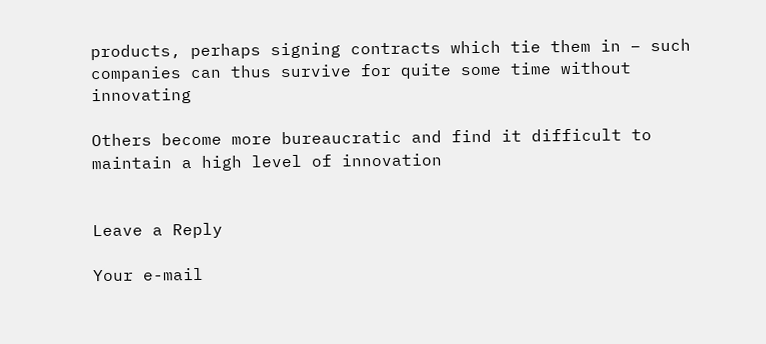products, perhaps signing contracts which tie them in – such companies can thus survive for quite some time without innovating

Others become more bureaucratic and find it difficult to maintain a high level of innovation


Leave a Reply

Your e-mail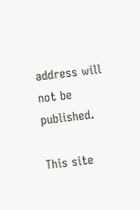address will not be published.

This site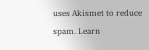uses Akismet to reduce spam. Learn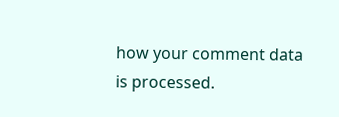how your comment data is processed.